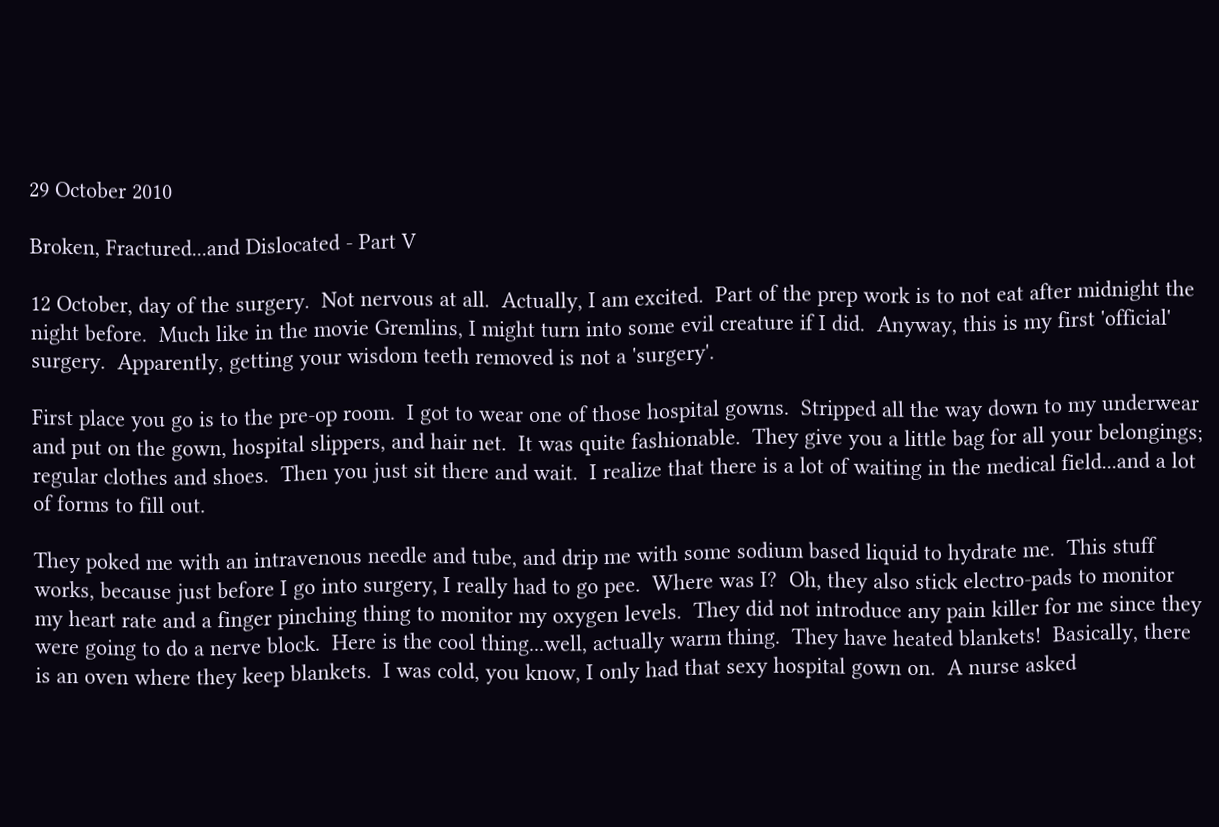29 October 2010

Broken, Fractured...and Dislocated - Part V

12 October, day of the surgery.  Not nervous at all.  Actually, I am excited.  Part of the prep work is to not eat after midnight the night before.  Much like in the movie Gremlins, I might turn into some evil creature if I did.  Anyway, this is my first 'official' surgery.  Apparently, getting your wisdom teeth removed is not a 'surgery'.

First place you go is to the pre-op room.  I got to wear one of those hospital gowns.  Stripped all the way down to my underwear and put on the gown, hospital slippers, and hair net.  It was quite fashionable.  They give you a little bag for all your belongings; regular clothes and shoes.  Then you just sit there and wait.  I realize that there is a lot of waiting in the medical field...and a lot of forms to fill out.

They poked me with an intravenous needle and tube, and drip me with some sodium based liquid to hydrate me.  This stuff works, because just before I go into surgery, I really had to go pee.  Where was I?  Oh, they also stick electro-pads to monitor my heart rate and a finger pinching thing to monitor my oxygen levels.  They did not introduce any pain killer for me since they were going to do a nerve block.  Here is the cool thing...well, actually warm thing.  They have heated blankets!  Basically, there is an oven where they keep blankets.  I was cold, you know, I only had that sexy hospital gown on.  A nurse asked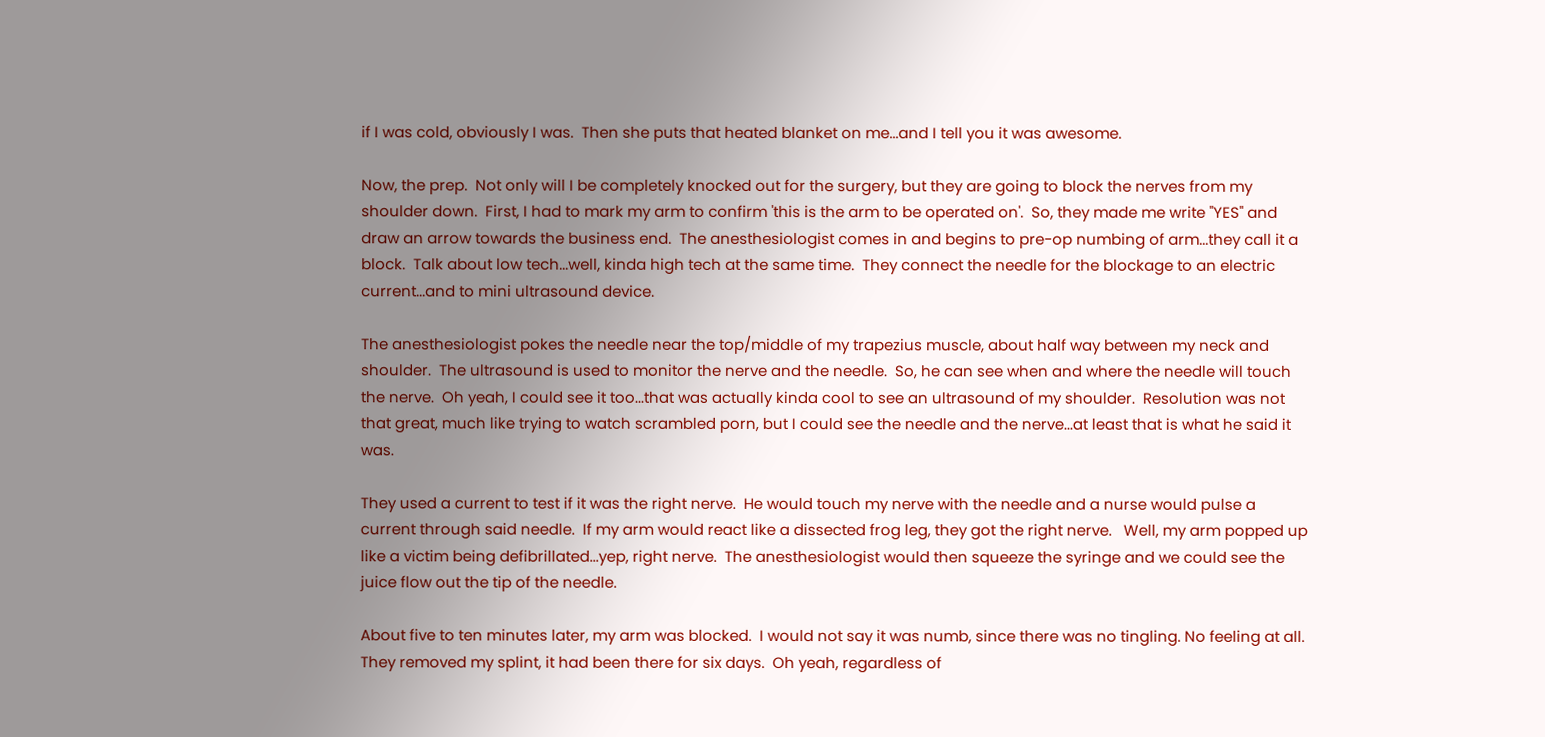if I was cold, obviously I was.  Then she puts that heated blanket on me...and I tell you it was awesome.

Now, the prep.  Not only will I be completely knocked out for the surgery, but they are going to block the nerves from my shoulder down.  First, I had to mark my arm to confirm 'this is the arm to be operated on'.  So, they made me write "YES" and draw an arrow towards the business end.  The anesthesiologist comes in and begins to pre-op numbing of arm...they call it a block.  Talk about low tech...well, kinda high tech at the same time.  They connect the needle for the blockage to an electric current...and to mini ultrasound device.

The anesthesiologist pokes the needle near the top/middle of my trapezius muscle, about half way between my neck and shoulder.  The ultrasound is used to monitor the nerve and the needle.  So, he can see when and where the needle will touch the nerve.  Oh yeah, I could see it too...that was actually kinda cool to see an ultrasound of my shoulder.  Resolution was not that great, much like trying to watch scrambled porn, but I could see the needle and the nerve...at least that is what he said it was.

They used a current to test if it was the right nerve.  He would touch my nerve with the needle and a nurse would pulse a current through said needle.  If my arm would react like a dissected frog leg, they got the right nerve.   Well, my arm popped up like a victim being defibrillated...yep, right nerve.  The anesthesiologist would then squeeze the syringe and we could see the juice flow out the tip of the needle.

About five to ten minutes later, my arm was blocked.  I would not say it was numb, since there was no tingling. No feeling at all.  They removed my splint, it had been there for six days.  Oh yeah, regardless of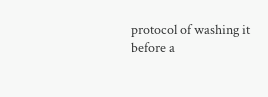protocol of washing it before a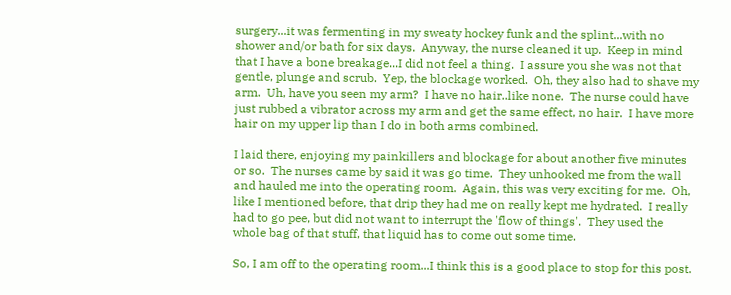surgery...it was fermenting in my sweaty hockey funk and the splint...with no shower and/or bath for six days.  Anyway, the nurse cleaned it up.  Keep in mind that I have a bone breakage...I did not feel a thing.  I assure you she was not that gentle, plunge and scrub.  Yep, the blockage worked.  Oh, they also had to shave my arm.  Uh, have you seen my arm?  I have no hair..like none.  The nurse could have just rubbed a vibrator across my arm and get the same effect, no hair.  I have more hair on my upper lip than I do in both arms combined.

I laid there, enjoying my painkillers and blockage for about another five minutes or so.  The nurses came by said it was go time.  They unhooked me from the wall and hauled me into the operating room.  Again, this was very exciting for me.  Oh, like I mentioned before, that drip they had me on really kept me hydrated.  I really had to go pee, but did not want to interrupt the 'flow of things'.  They used the whole bag of that stuff, that liquid has to come out some time.

So, I am off to the operating room...I think this is a good place to stop for this post.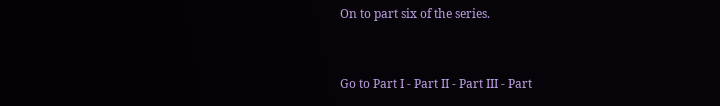On to part six of the series.


Go to Part I - Part II - Part III - Part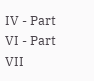IV - Part VI - Part VII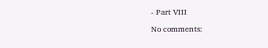- Part VIII

No comments: